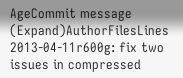AgeCommit message (Expand)AuthorFilesLines
2013-04-11r600g: fix two issues in compressed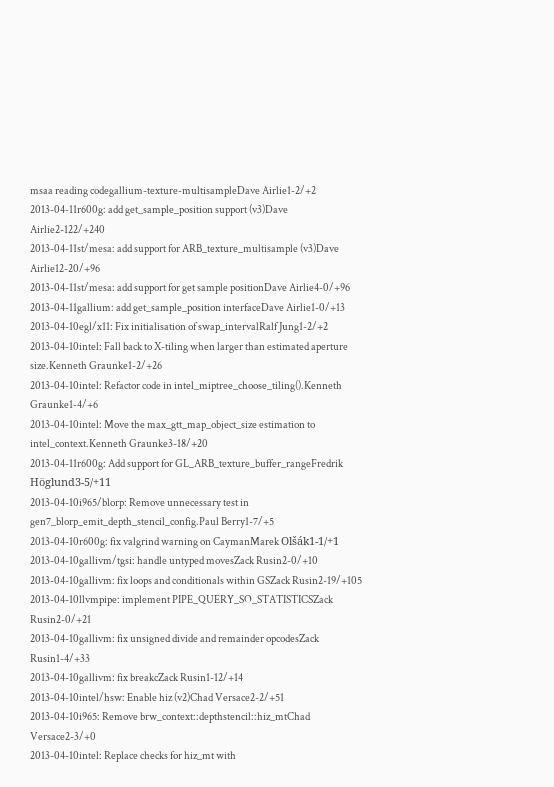msaa reading codegallium-texture-multisampleDave Airlie1-2/+2
2013-04-11r600g: add get_sample_position support (v3)Dave Airlie2-122/+240
2013-04-11st/mesa: add support for ARB_texture_multisample (v3)Dave Airlie12-20/+96
2013-04-11st/mesa: add support for get sample positionDave Airlie4-0/+96
2013-04-11gallium: add get_sample_position interfaceDave Airlie1-0/+13
2013-04-10egl/x11: Fix initialisation of swap_intervalRalf Jung1-2/+2
2013-04-10intel: Fall back to X-tiling when larger than estimated aperture size.Kenneth Graunke1-2/+26
2013-04-10intel: Refactor code in intel_miptree_choose_tiling().Kenneth Graunke1-4/+6
2013-04-10intel: Move the max_gtt_map_object_size estimation to intel_context.Kenneth Graunke3-18/+20
2013-04-11r600g: Add support for GL_ARB_texture_buffer_rangeFredrik Höglund3-5/+11
2013-04-10i965/blorp: Remove unnecessary test in gen7_blorp_emit_depth_stencil_config.Paul Berry1-7/+5
2013-04-10r600g: fix valgrind warning on CaymanMarek Olšák1-1/+1
2013-04-10gallivm/tgsi: handle untyped movesZack Rusin2-0/+10
2013-04-10gallivm: fix loops and conditionals within GSZack Rusin2-19/+105
2013-04-10llvmpipe: implement PIPE_QUERY_SO_STATISTICSZack Rusin2-0/+21
2013-04-10gallivm: fix unsigned divide and remainder opcodesZack Rusin1-4/+33
2013-04-10gallivm: fix breakcZack Rusin1-12/+14
2013-04-10intel/hsw: Enable hiz (v2)Chad Versace2-2/+51
2013-04-10i965: Remove brw_context::depthstencil::hiz_mtChad Versace2-3/+0
2013-04-10intel: Replace checks for hiz_mt with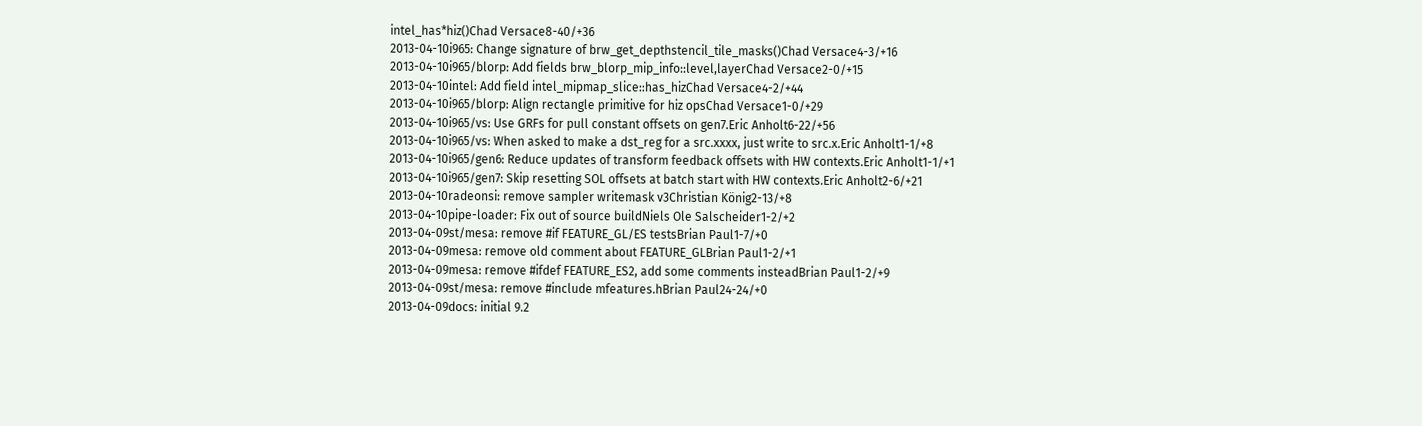intel_has*hiz()Chad Versace8-40/+36
2013-04-10i965: Change signature of brw_get_depthstencil_tile_masks()Chad Versace4-3/+16
2013-04-10i965/blorp: Add fields brw_blorp_mip_info::level,layerChad Versace2-0/+15
2013-04-10intel: Add field intel_mipmap_slice::has_hizChad Versace4-2/+44
2013-04-10i965/blorp: Align rectangle primitive for hiz opsChad Versace1-0/+29
2013-04-10i965/vs: Use GRFs for pull constant offsets on gen7.Eric Anholt6-22/+56
2013-04-10i965/vs: When asked to make a dst_reg for a src.xxxx, just write to src.x.Eric Anholt1-1/+8
2013-04-10i965/gen6: Reduce updates of transform feedback offsets with HW contexts.Eric Anholt1-1/+1
2013-04-10i965/gen7: Skip resetting SOL offsets at batch start with HW contexts.Eric Anholt2-6/+21
2013-04-10radeonsi: remove sampler writemask v3Christian König2-13/+8
2013-04-10pipe-loader: Fix out of source buildNiels Ole Salscheider1-2/+2
2013-04-09st/mesa: remove #if FEATURE_GL/ES testsBrian Paul1-7/+0
2013-04-09mesa: remove old comment about FEATURE_GLBrian Paul1-2/+1
2013-04-09mesa: remove #ifdef FEATURE_ES2, add some comments insteadBrian Paul1-2/+9
2013-04-09st/mesa: remove #include mfeatures.hBrian Paul24-24/+0
2013-04-09docs: initial 9.2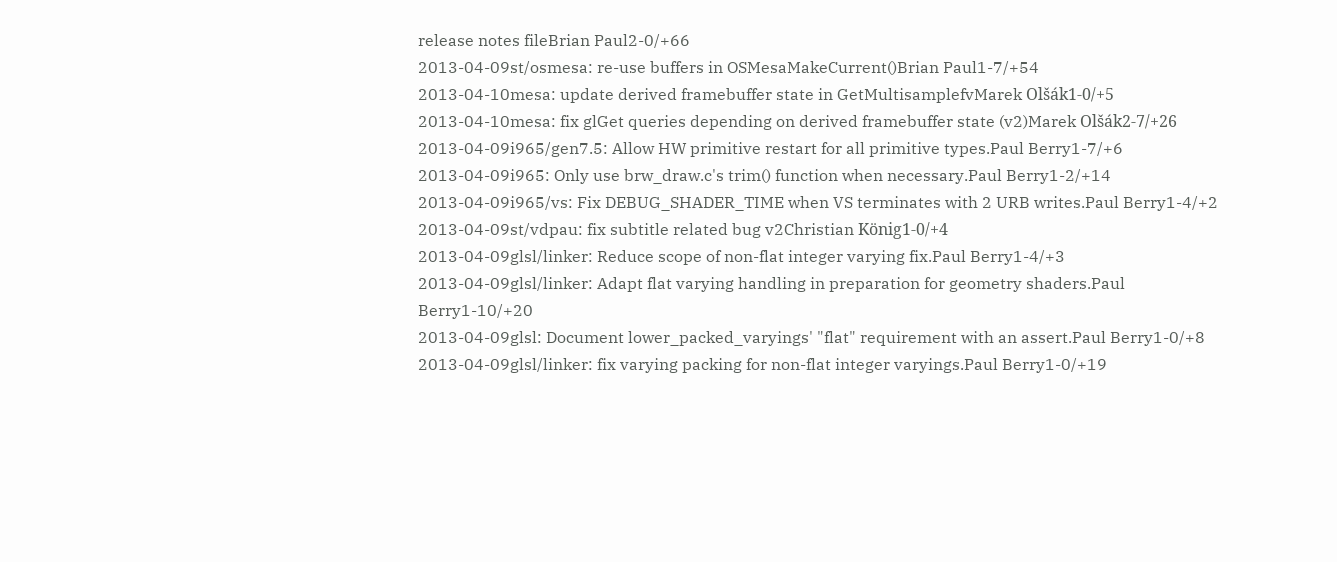release notes fileBrian Paul2-0/+66
2013-04-09st/osmesa: re-use buffers in OSMesaMakeCurrent()Brian Paul1-7/+54
2013-04-10mesa: update derived framebuffer state in GetMultisamplefvMarek Olšák1-0/+5
2013-04-10mesa: fix glGet queries depending on derived framebuffer state (v2)Marek Olšák2-7/+26
2013-04-09i965/gen7.5: Allow HW primitive restart for all primitive types.Paul Berry1-7/+6
2013-04-09i965: Only use brw_draw.c's trim() function when necessary.Paul Berry1-2/+14
2013-04-09i965/vs: Fix DEBUG_SHADER_TIME when VS terminates with 2 URB writes.Paul Berry1-4/+2
2013-04-09st/vdpau: fix subtitle related bug v2Christian König1-0/+4
2013-04-09glsl/linker: Reduce scope of non-flat integer varying fix.Paul Berry1-4/+3
2013-04-09glsl/linker: Adapt flat varying handling in preparation for geometry shaders.Paul Berry1-10/+20
2013-04-09glsl: Document lower_packed_varyings' "flat" requirement with an assert.Paul Berry1-0/+8
2013-04-09glsl/linker: fix varying packing for non-flat integer varyings.Paul Berry1-0/+19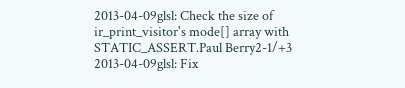2013-04-09glsl: Check the size of ir_print_visitor's mode[] array with STATIC_ASSERT.Paul Berry2-1/+3
2013-04-09glsl: Fix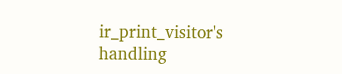ir_print_visitor's handling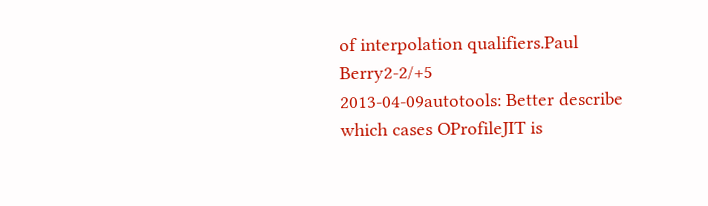of interpolation qualifiers.Paul Berry2-2/+5
2013-04-09autotools: Better describe which cases OProfileJIT is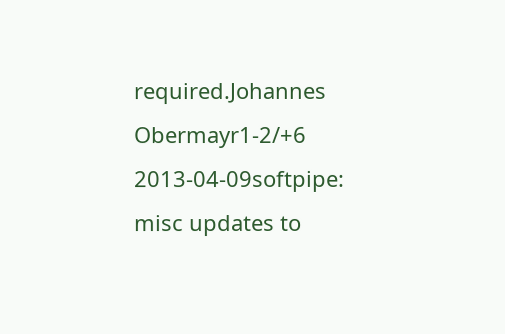required.Johannes Obermayr1-2/+6
2013-04-09softpipe: misc updates to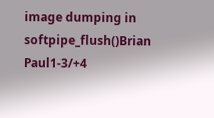image dumping in softpipe_flush()Brian Paul1-3/+4